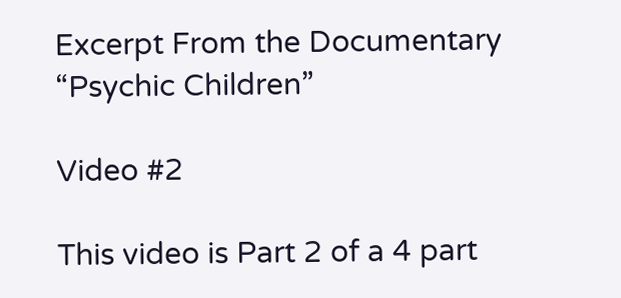Excerpt From the Documentary “Psychic Children”

Video #2

This video is Part 2 of a 4 part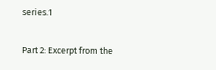series.1

Part 2: Excerpt from the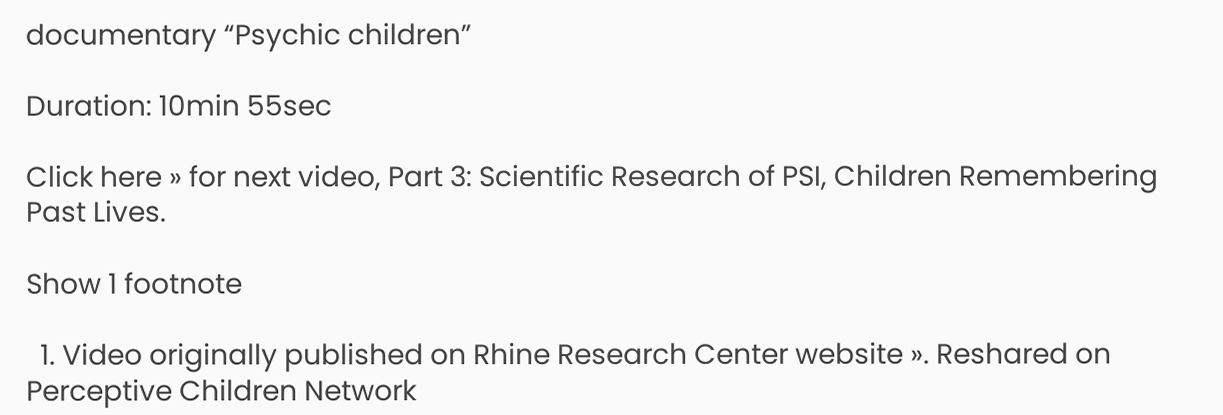documentary “Psychic children”

Duration: 10min 55sec

Click here » for next video, Part 3: Scientific Research of PSI, Children Remembering Past Lives.

Show 1 footnote

  1. Video originally published on Rhine Research Center website ». Reshared on Perceptive Children Network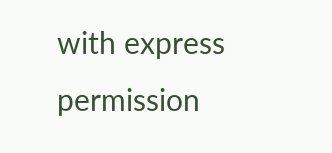with express permission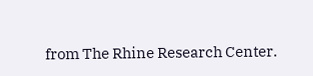from The Rhine Research Center.